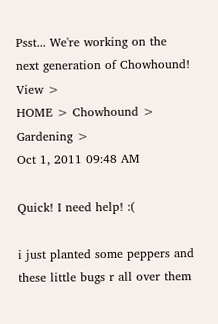Psst... We're working on the next generation of Chowhound! View >
HOME > Chowhound > Gardening >
Oct 1, 2011 09:48 AM

Quick! I need help! :(

i just planted some peppers and these little bugs r all over them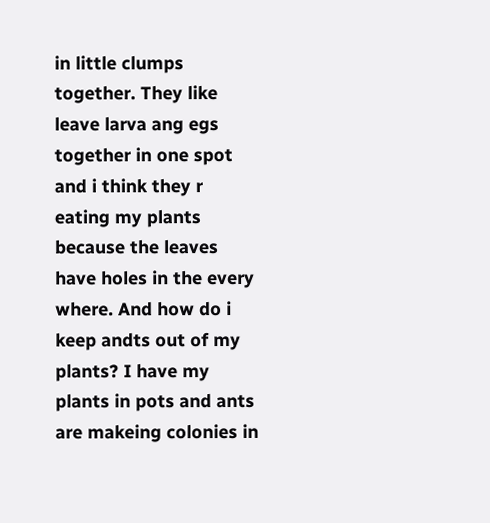in little clumps together. They like leave larva ang egs together in one spot and i think they r eating my plants because the leaves have holes in the every where. And how do i keep andts out of my plants? I have my plants in pots and ants are makeing colonies in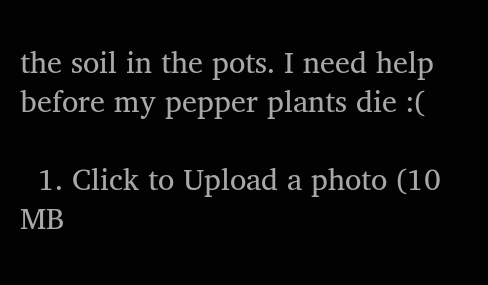the soil in the pots. I need help before my pepper plants die :(

  1. Click to Upload a photo (10 MB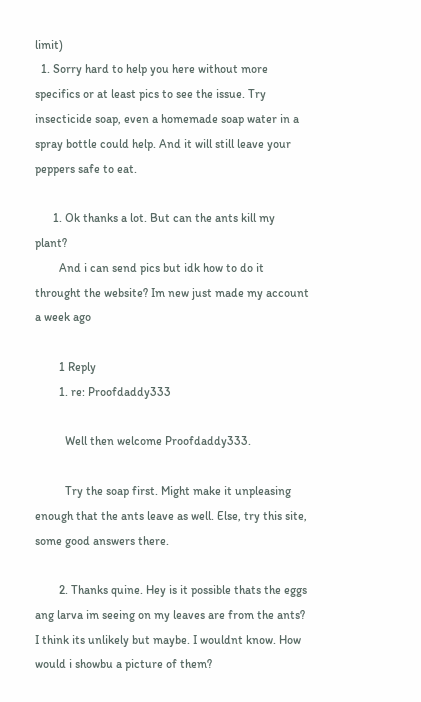limit)
  1. Sorry hard to help you here without more specifics or at least pics to see the issue. Try insecticide soap, even a homemade soap water in a spray bottle could help. And it will still leave your peppers safe to eat.

      1. Ok thanks a lot. But can the ants kill my plant?
        And i can send pics but idk how to do it throught the website? Im new just made my account a week ago

        1 Reply
        1. re: Proofdaddy333

          Well then welcome Proofdaddy333.

          Try the soap first. Might make it unpleasing enough that the ants leave as well. Else, try this site, some good answers there.

        2. Thanks quine. Hey is it possible thats the eggs ang larva im seeing on my leaves are from the ants? I think its unlikely but maybe. I wouldnt know. How would i showbu a picture of them?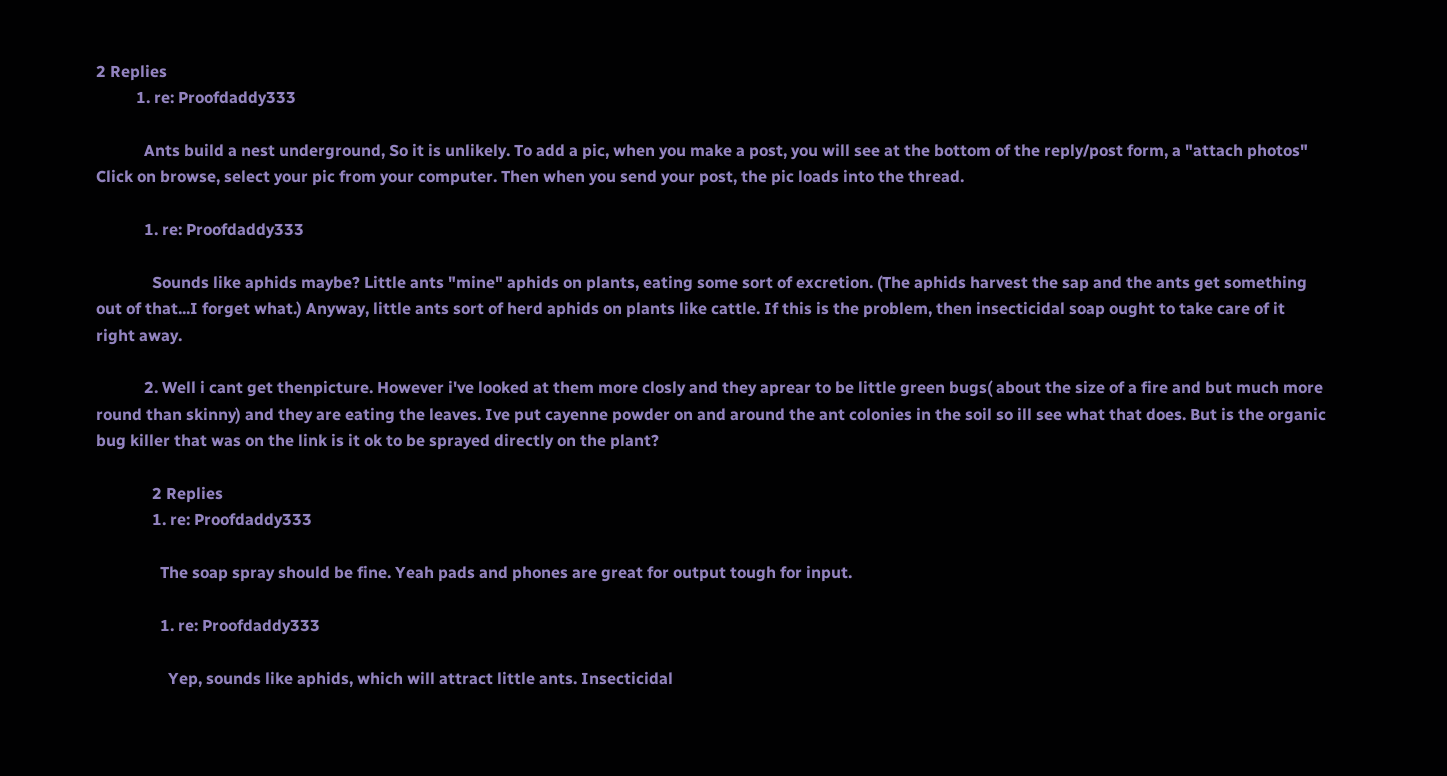2 Replies
          1. re: Proofdaddy333

            Ants build a nest underground, So it is unlikely. To add a pic, when you make a post, you will see at the bottom of the reply/post form, a "attach photos" Click on browse, select your pic from your computer. Then when you send your post, the pic loads into the thread.

            1. re: Proofdaddy333

              Sounds like aphids maybe? Little ants "mine" aphids on plants, eating some sort of excretion. (The aphids harvest the sap and the ants get something out of that...I forget what.) Anyway, little ants sort of herd aphids on plants like cattle. If this is the problem, then insecticidal soap ought to take care of it right away.

            2. Well i cant get thenpicture. However i've looked at them more closly and they aprear to be little green bugs( about the size of a fire and but much more round than skinny) and they are eating the leaves. Ive put cayenne powder on and around the ant colonies in the soil so ill see what that does. But is the organic bug killer that was on the link is it ok to be sprayed directly on the plant?

              2 Replies
              1. re: Proofdaddy333

                The soap spray should be fine. Yeah pads and phones are great for output tough for input.

                1. re: Proofdaddy333

                  Yep, sounds like aphids, which will attract little ants. Insecticidal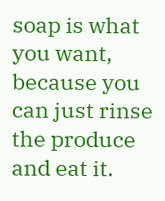soap is what you want, because you can just rinse the produce and eat it.